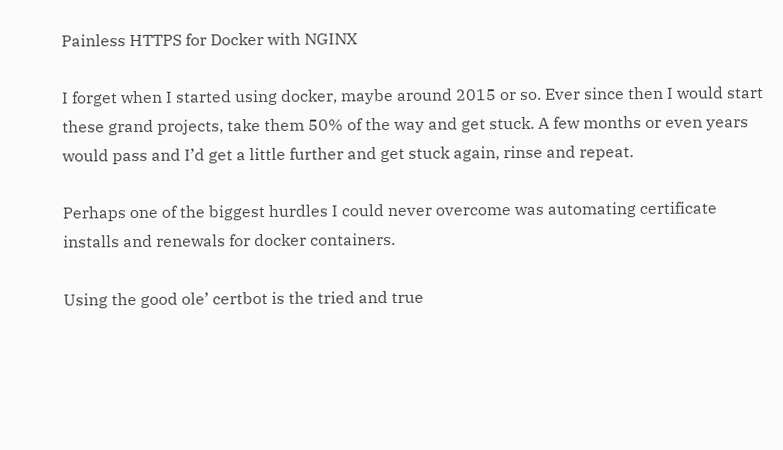Painless HTTPS for Docker with NGINX

I forget when I started using docker, maybe around 2015 or so. Ever since then I would start these grand projects, take them 50% of the way and get stuck. A few months or even years would pass and I’d get a little further and get stuck again, rinse and repeat.

Perhaps one of the biggest hurdles I could never overcome was automating certificate installs and renewals for docker containers.

Using the good ole’ certbot is the tried and true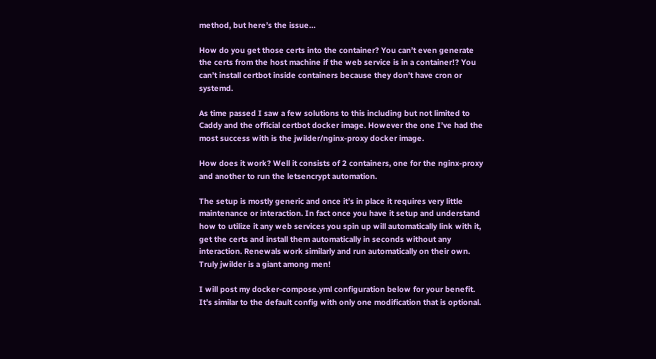method, but here’s the issue…

How do you get those certs into the container? You can’t even generate the certs from the host machine if the web service is in a container!? You can’t install certbot inside containers because they don’t have cron or systemd.

As time passed I saw a few solutions to this including but not limited to Caddy and the official certbot docker image. However the one I’ve had the most success with is the jwilder/nginx-proxy docker image.

How does it work? Well it consists of 2 containers, one for the nginx-proxy and another to run the letsencrypt automation.

The setup is mostly generic and once it’s in place it requires very little maintenance or interaction. In fact once you have it setup and understand how to utilize it any web services you spin up will automatically link with it, get the certs and install them automatically in seconds without any interaction. Renewals work similarly and run automatically on their own. Truly jwilder is a giant among men!

I will post my docker-compose.yml configuration below for your benefit. It’s similar to the default config with only one modification that is optional.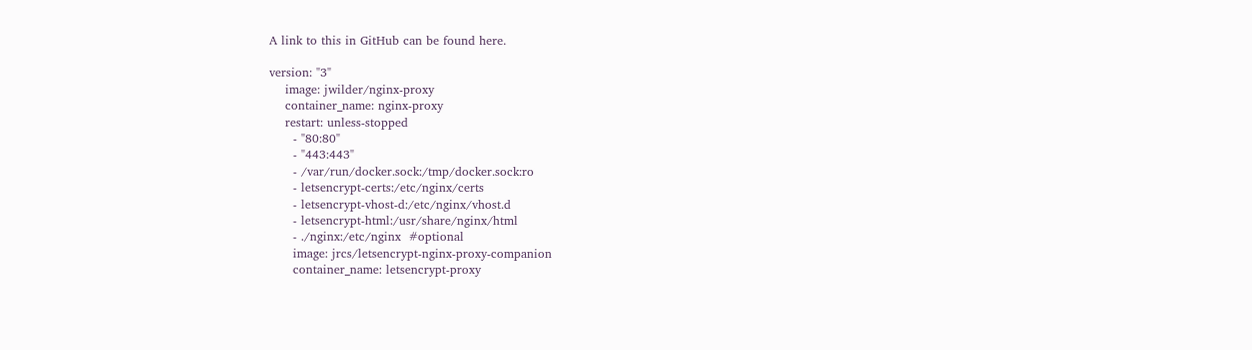A link to this in GitHub can be found here.

version: "3"
    image: jwilder/nginx-proxy
    container_name: nginx-proxy
    restart: unless-stopped
      - "80:80"
      - "443:443"
      - /var/run/docker.sock:/tmp/docker.sock:ro
      - letsencrypt-certs:/etc/nginx/certs
      - letsencrypt-vhost-d:/etc/nginx/vhost.d
      - letsencrypt-html:/usr/share/nginx/html
      - ./nginx:/etc/nginx  #optional
      image: jrcs/letsencrypt-nginx-proxy-companion
      container_name: letsencrypt-proxy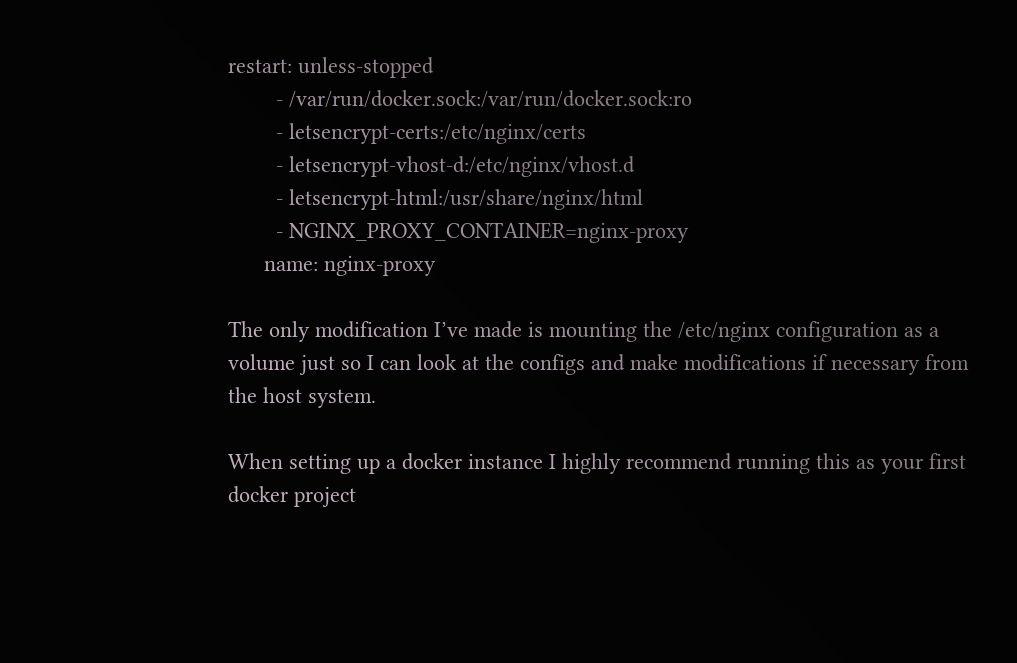restart: unless-stopped
        - /var/run/docker.sock:/var/run/docker.sock:ro
        - letsencrypt-certs:/etc/nginx/certs
        - letsencrypt-vhost-d:/etc/nginx/vhost.d
        - letsencrypt-html:/usr/share/nginx/html
        - NGINX_PROXY_CONTAINER=nginx-proxy
      name: nginx-proxy

The only modification I’ve made is mounting the /etc/nginx configuration as a volume just so I can look at the configs and make modifications if necessary from the host system.

When setting up a docker instance I highly recommend running this as your first docker project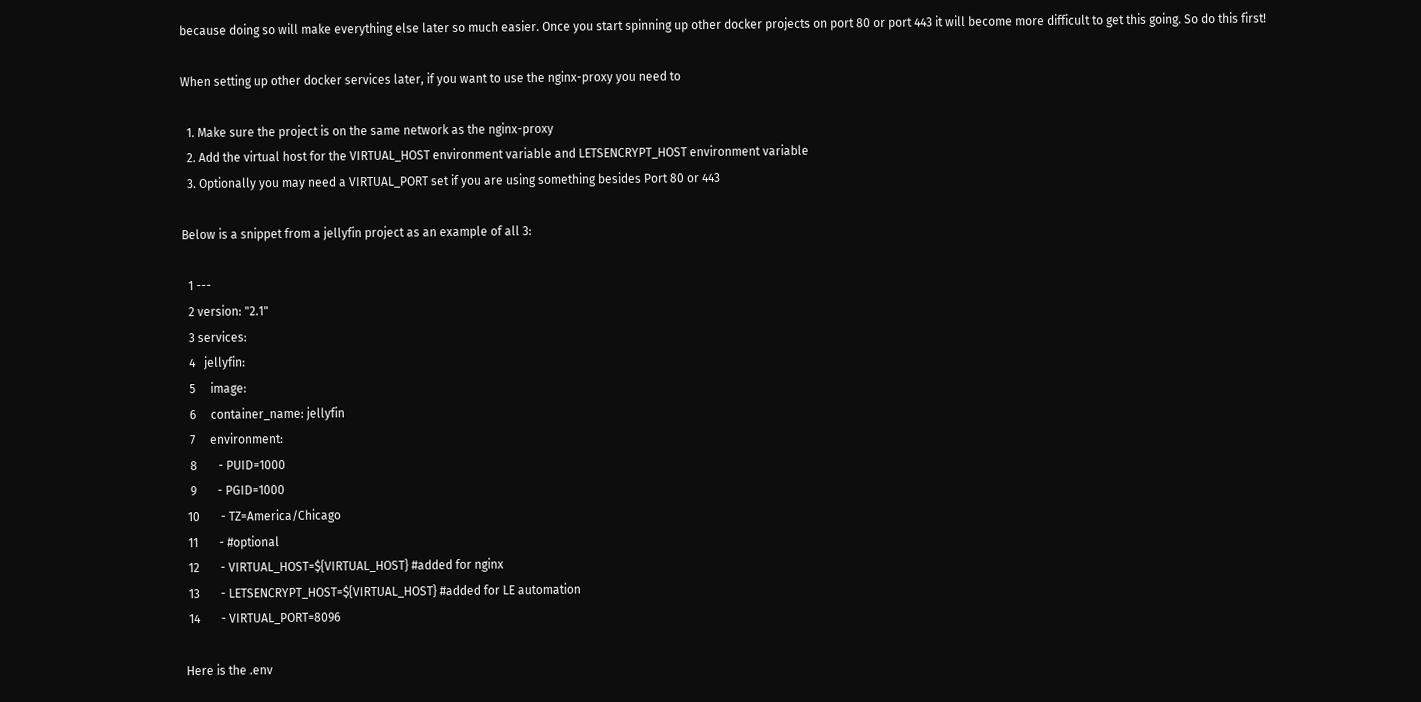because doing so will make everything else later so much easier. Once you start spinning up other docker projects on port 80 or port 443 it will become more difficult to get this going. So do this first!

When setting up other docker services later, if you want to use the nginx-proxy you need to

  1. Make sure the project is on the same network as the nginx-proxy
  2. Add the virtual host for the VIRTUAL_HOST environment variable and LETSENCRYPT_HOST environment variable
  3. Optionally you may need a VIRTUAL_PORT set if you are using something besides Port 80 or 443

Below is a snippet from a jellyfin project as an example of all 3:

  1 ---
  2 version: "2.1"
  3 services:
  4   jellyfin:
  5     image:
  6     container_name: jellyfin
  7     environment:
  8       - PUID=1000
  9       - PGID=1000
 10       - TZ=America/Chicago
 11       - #optional
 12       - VIRTUAL_HOST=${VIRTUAL_HOST} #added for nginx
 13       - LETSENCRYPT_HOST=${VIRTUAL_HOST} #added for LE automation
 14       - VIRTUAL_PORT=8096

Here is the .env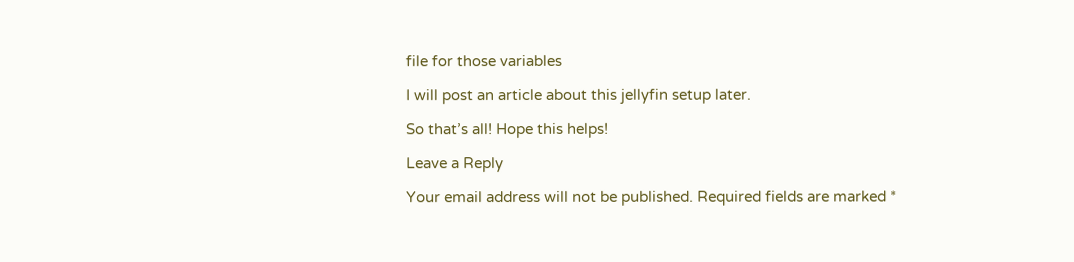file for those variables

I will post an article about this jellyfin setup later.

So that’s all! Hope this helps!

Leave a Reply

Your email address will not be published. Required fields are marked *